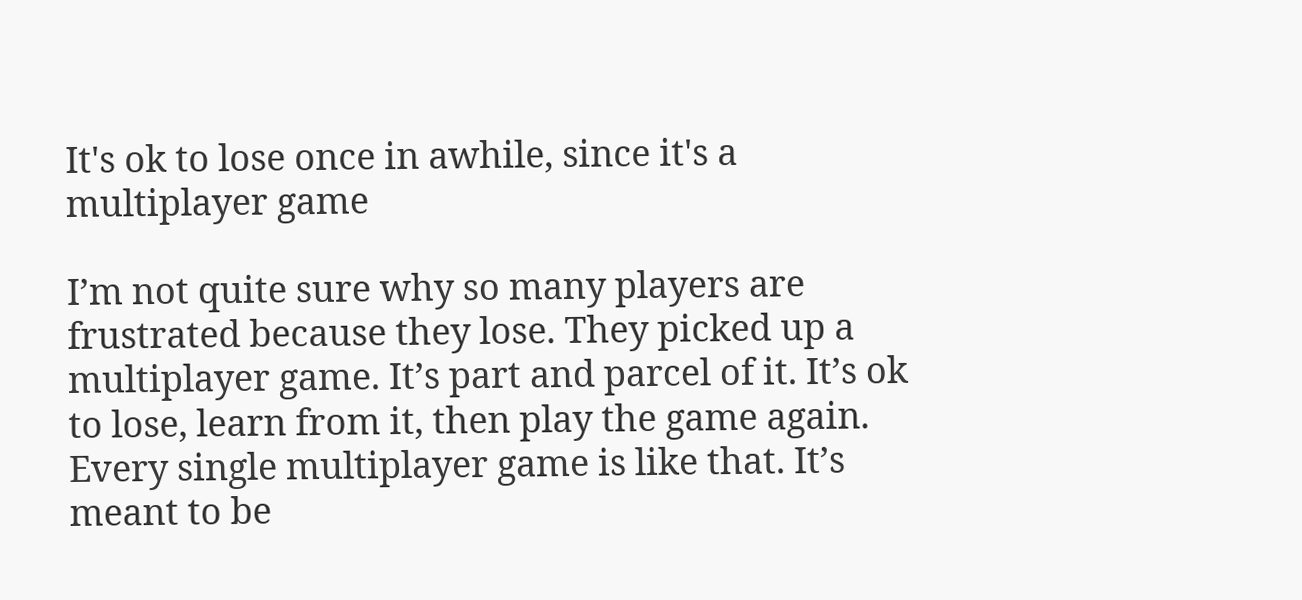It's ok to lose once in awhile, since it's a multiplayer game

I’m not quite sure why so many players are frustrated because they lose. They picked up a multiplayer game. It’s part and parcel of it. It’s ok to lose, learn from it, then play the game again. Every single multiplayer game is like that. It’s meant to be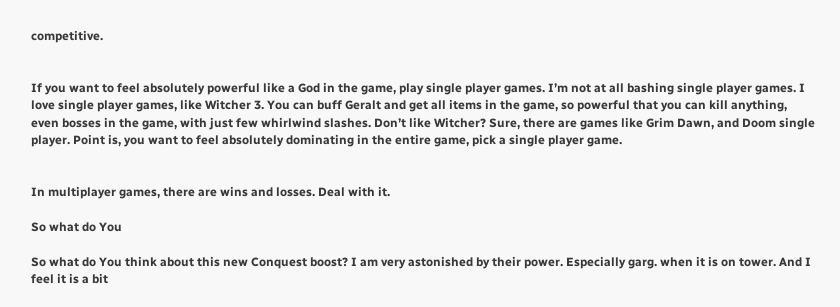competitive.


If you want to feel absolutely powerful like a God in the game, play single player games. I’m not at all bashing single player games. I love single player games, like Witcher 3. You can buff Geralt and get all items in the game, so powerful that you can kill anything, even bosses in the game, with just few whirlwind slashes. Don’t like Witcher? Sure, there are games like Grim Dawn, and Doom single player. Point is, you want to feel absolutely dominating in the entire game, pick a single player game.


In multiplayer games, there are wins and losses. Deal with it.

So what do You

So what do You think about this new Conquest boost? I am very astonished by their power. Especially garg. when it is on tower. And I feel it is a bit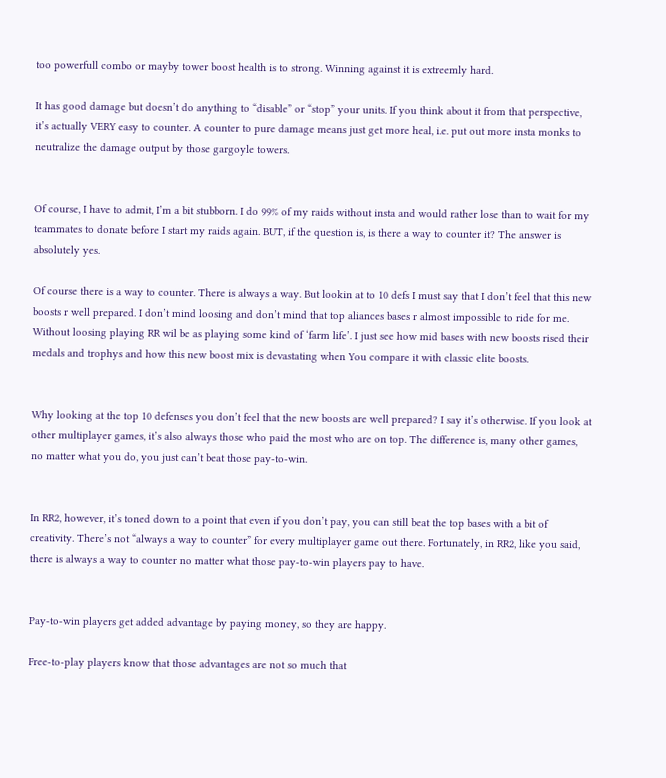too powerfull combo or mayby tower boost health is to strong. Winning against it is extreemly hard.

It has good damage but doesn’t do anything to “disable” or “stop” your units. If you think about it from that perspective, it’s actually VERY easy to counter. A counter to pure damage means just get more heal, i.e. put out more insta monks to neutralize the damage output by those gargoyle towers.


Of course, I have to admit, I’m a bit stubborn. I do 99% of my raids without insta and would rather lose than to wait for my teammates to donate before I start my raids again. BUT, if the question is, is there a way to counter it? The answer is absolutely yes.

Of course there is a way to counter. There is always a way. But lookin at to 10 defs I must say that I don’t feel that this new boosts r well prepared. I don’t mind loosing and don’t mind that top aliances bases r almost impossible to ride for me. Without loosing playing RR wil be as playing some kind of ‘farm life’. I just see how mid bases with new boosts rised their medals and trophys and how this new boost mix is devastating when You compare it with classic elite boosts.


Why looking at the top 10 defenses you don’t feel that the new boosts are well prepared? I say it’s otherwise. If you look at other multiplayer games, it’s also always those who paid the most who are on top. The difference is, many other games, no matter what you do, you just can’t beat those pay-to-win.


In RR2, however, it’s toned down to a point that even if you don’t pay, you can still beat the top bases with a bit of creativity. There’s not “always a way to counter” for every multiplayer game out there. Fortunately, in RR2, like you said, there is always a way to counter no matter what those pay-to-win players pay to have.


Pay-to-win players get added advantage by paying money, so they are happy.

Free-to-play players know that those advantages are not so much that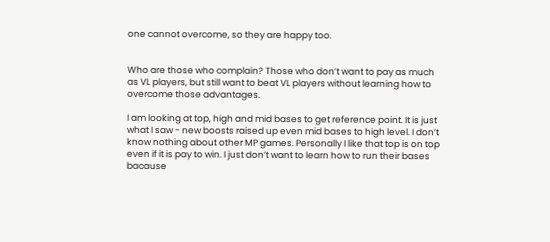one cannot overcome, so they are happy too.


Who are those who complain? Those who don’t want to pay as much as VL players, but still want to beat VL players without learning how to overcome those advantages.

I am looking at top, high and mid bases to get reference point. It is just what I saw - new boosts raised up even mid bases to high level. I don’t know nothing about other MP games. Personally I like that top is on top even if it is pay to win. I just don’t want to learn how to run their bases bacause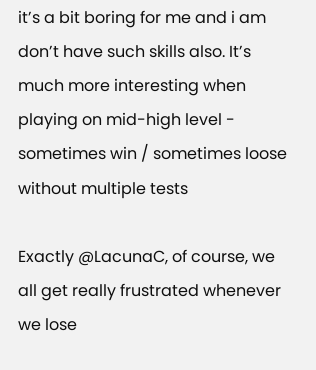it’s a bit boring for me and i am don’t have such skills also. It’s much more interesting when playing on mid-high level - sometimes win / sometimes loose without multiple tests

Exactly @LacunaC, of course, we all get really frustrated whenever we lose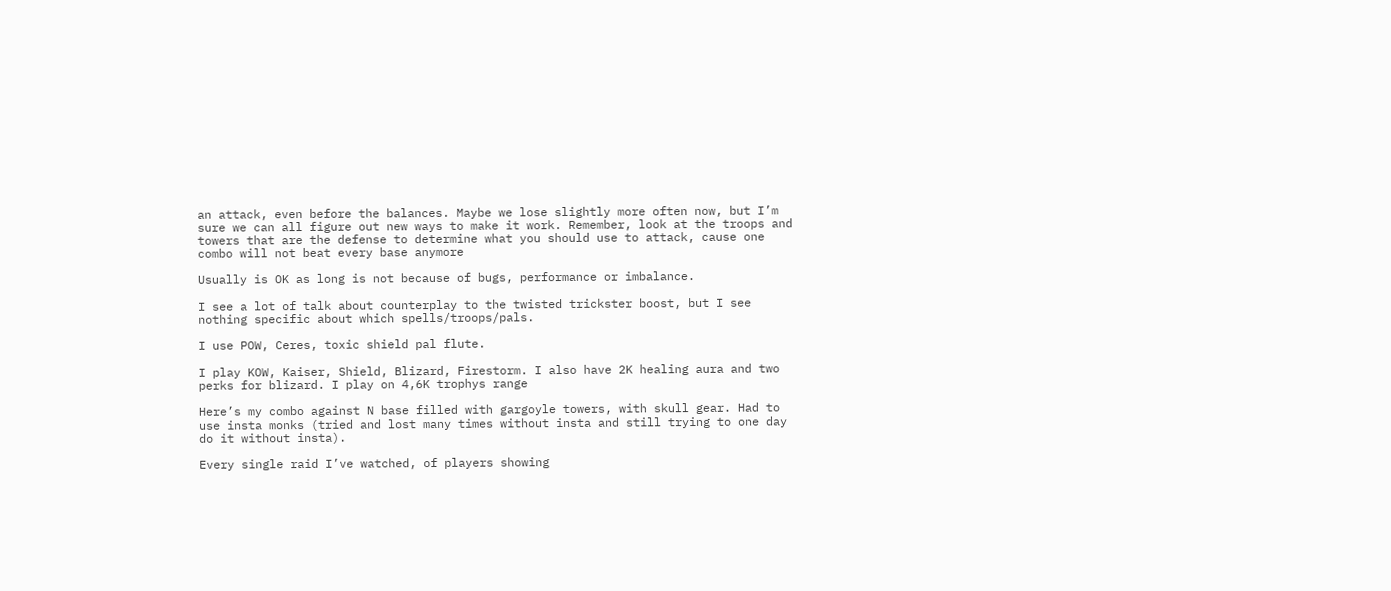an attack, even before the balances. Maybe we lose slightly more often now, but I’m sure we can all figure out new ways to make it work. Remember, look at the troops and towers that are the defense to determine what you should use to attack, cause one combo will not beat every base anymore

Usually is OK as long is not because of bugs, performance or imbalance.

I see a lot of talk about counterplay to the twisted trickster boost, but I see nothing specific about which spells/troops/pals.

I use POW, Ceres, toxic shield pal flute.

I play KOW, Kaiser, Shield, Blizard, Firestorm. I also have 2K healing aura and two perks for blizard. I play on 4,6K trophys range

Here’s my combo against N base filled with gargoyle towers, with skull gear. Had to use insta monks (tried and lost many times without insta and still trying to one day do it without insta).

Every single raid I’ve watched, of players showing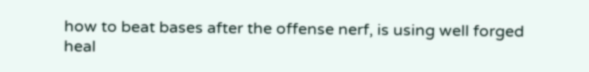how to beat bases after the offense nerf, is using well forged heal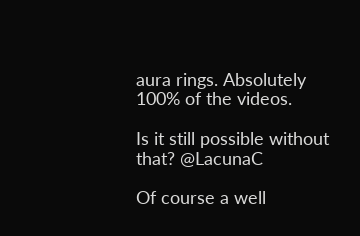aura rings. Absolutely 100% of the videos.

Is it still possible without that? @LacunaC

Of course a well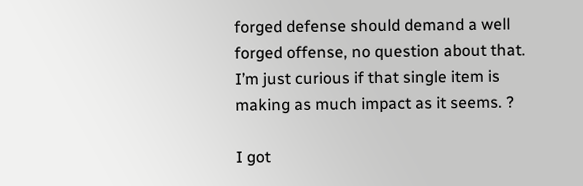forged defense should demand a well forged offense, no question about that.
I’m just curious if that single item is making as much impact as it seems. ?

I got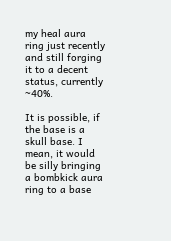my heal aura ring just recently and still forging it to a decent status, currently ~40%.

It is possible, if the base is a skull base. I mean, it would be silly bringing a bombkick aura ring to a base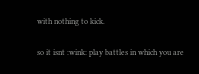with nothing to kick.

so it isnt :wink: play battles in which you are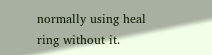normally using heal ring without it.